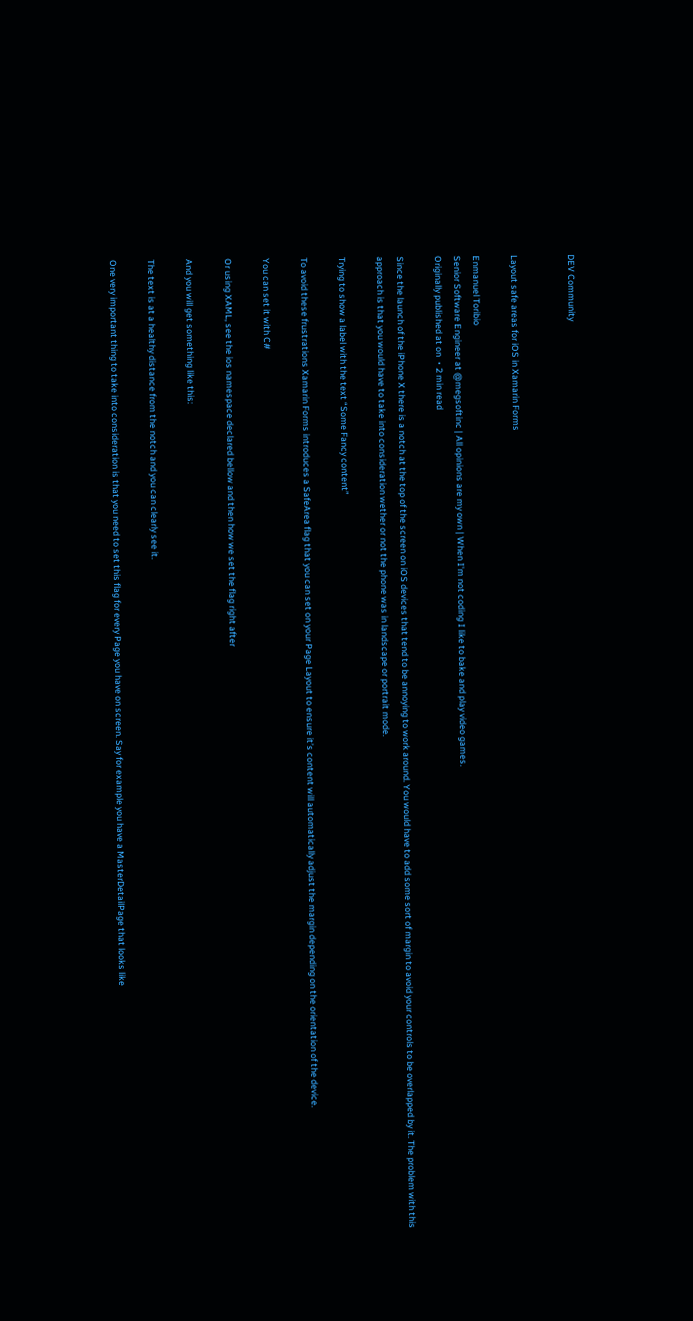DEV Community


Layout safe areas for iOS in Xamarin Forms

Enmanuel Toribio
Senior Software Engineer at @megsoftinc | All opinions are my own | When I'm not coding I like to bake and play video games.
Originally published at on ・2 min read

Since the launch of the iPhone X there is a notch at the top of the screen on iOS devices that tend to be annoying to work around. You would have to add some sort of margin to avoid your controls to be overlapped by it. The problem with this approach is that you would have to take into consideration wether or not the phone was in landscape or portrait mode.

Trying to show a label with the text “Some Fancy content”

To avoid these frustrations Xamarin Forms introduces a SafeArea flag that you can set on your Page Layout to ensure it’s content will automatically adjust the margin depending on the orientation of the device.

You can set it with C#

Or using XAML, see the ios namespace declared bellow and then how we set the flag right after

And you will get something like this:

The text is at a healthy distance from the notch and you can clearly see it.

One very important thing to take into consideration is that you need to set this flag for every Page you have on screen. Say for example you have a MasterDetailPage that looks like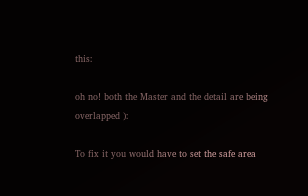this:

oh no! both the Master and the detail are being overlapped ):

To fix it you would have to set the safe area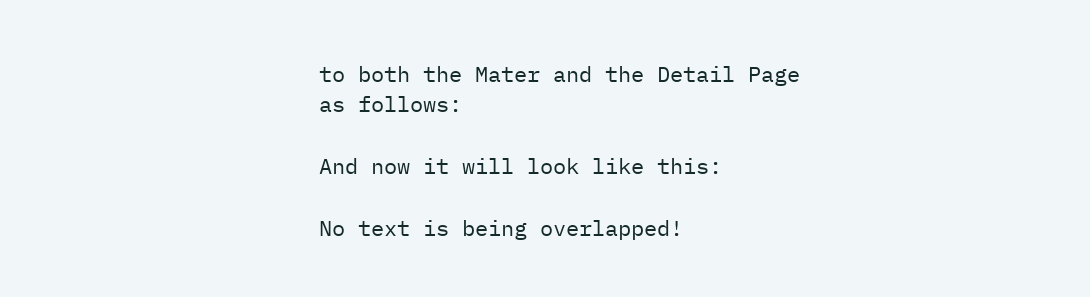to both the Mater and the Detail Page as follows:

And now it will look like this:

No text is being overlapped!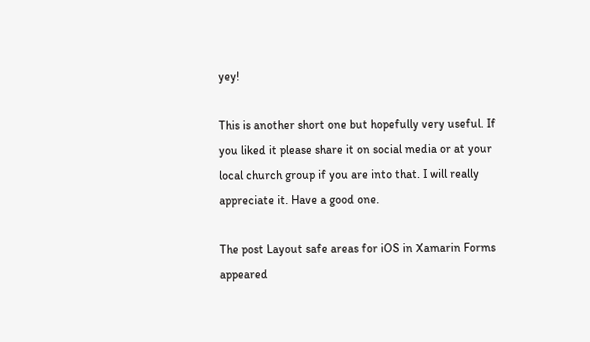yey!

This is another short one but hopefully very useful. If you liked it please share it on social media or at your local church group if you are into that. I will really appreciate it. Have a good one.

The post Layout safe areas for iOS in Xamarin Forms appeared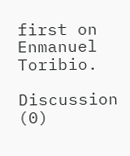first on Enmanuel Toribio.

Discussion (0)